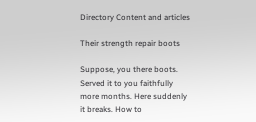Directory Content and articles

Their strength repair boots

Suppose, you there boots. Served it to you faithfully more months. Here suddenly it breaks. How to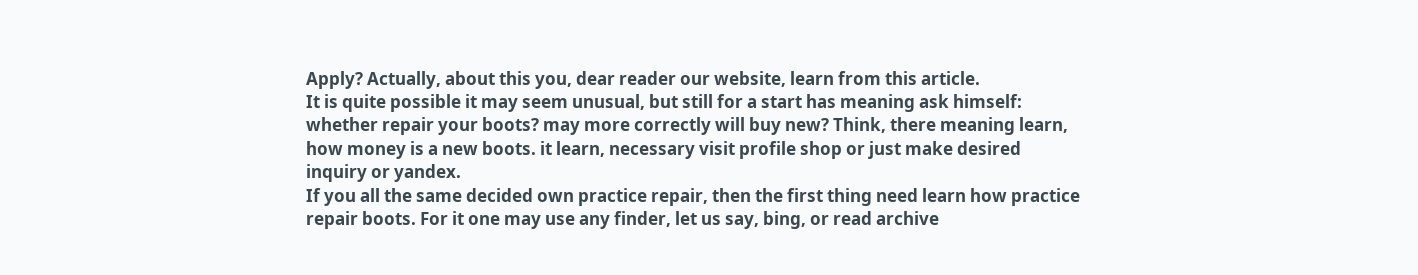Apply? Actually, about this you, dear reader our website, learn from this article.
It is quite possible it may seem unusual, but still for a start has meaning ask himself: whether repair your boots? may more correctly will buy new? Think, there meaning learn, how money is a new boots. it learn, necessary visit profile shop or just make desired inquiry or yandex.
If you all the same decided own practice repair, then the first thing need learn how practice repair boots. For it one may use any finder, let us say, bing, or read archive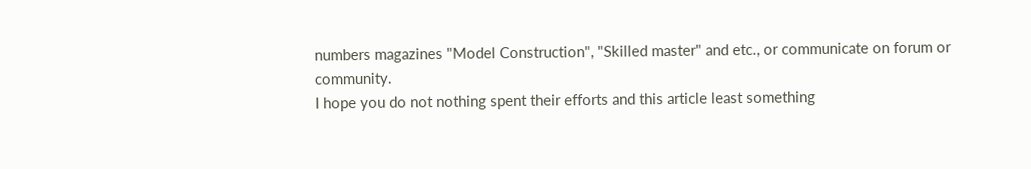numbers magazines "Model Construction", "Skilled master" and etc., or communicate on forum or community.
I hope you do not nothing spent their efforts and this article least something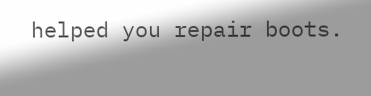helped you repair boots.